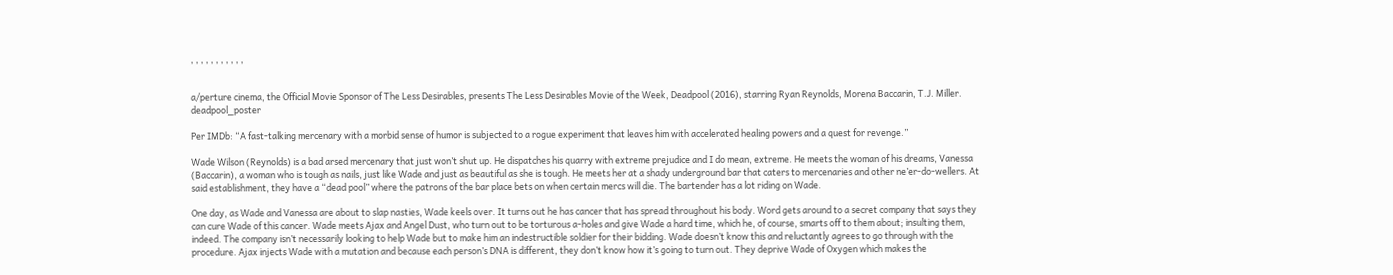, , , , , , , , , , ,


a/perture cinema, the Official Movie Sponsor of The Less Desirables, presents The Less Desirables Movie of the Week, Deadpool (2016), starring Ryan Reynolds, Morena Baccarin, T.J. Miller. deadpool_poster

Per IMDb: “A fast-talking mercenary with a morbid sense of humor is subjected to a rogue experiment that leaves him with accelerated healing powers and a quest for revenge.”

Wade Wilson (Reynolds) is a bad arsed mercenary that just won’t shut up. He dispatches his quarry with extreme prejudice and I do mean, extreme. He meets the woman of his dreams, Vanessa (Baccarin), a woman who is tough as nails, just like Wade and just as beautiful as she is tough. He meets her at a shady underground bar that caters to mercenaries and other ne’er-do-wellers. At said establishment, they have a “dead pool” where the patrons of the bar place bets on when certain mercs will die. The bartender has a lot riding on Wade.

One day, as Wade and Vanessa are about to slap nasties, Wade keels over. It turns out he has cancer that has spread throughout his body. Word gets around to a secret company that says they can cure Wade of this cancer. Wade meets Ajax and Angel Dust, who turn out to be torturous a-holes and give Wade a hard time, which he, of course, smarts off to them about; insulting them, indeed. The company isn’t necessarily looking to help Wade but to make him an indestructible soldier for their bidding. Wade doesn’t know this and reluctantly agrees to go through with the procedure. Ajax injects Wade with a mutation and because each person’s DNA is different, they don’t know how it’s going to turn out. They deprive Wade of Oxygen which makes the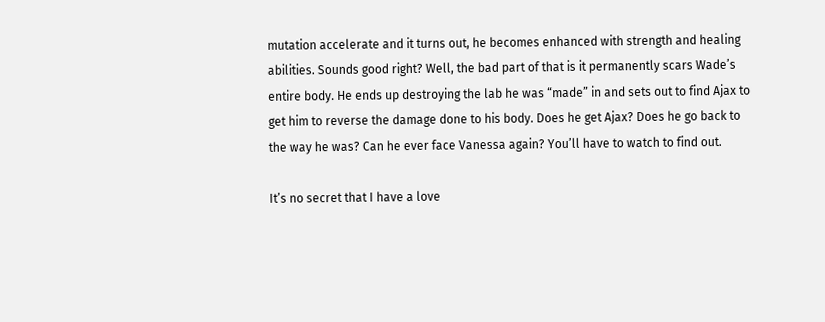mutation accelerate and it turns out, he becomes enhanced with strength and healing abilities. Sounds good right? Well, the bad part of that is it permanently scars Wade’s entire body. He ends up destroying the lab he was “made” in and sets out to find Ajax to get him to reverse the damage done to his body. Does he get Ajax? Does he go back to the way he was? Can he ever face Vanessa again? You’ll have to watch to find out.

It’s no secret that I have a love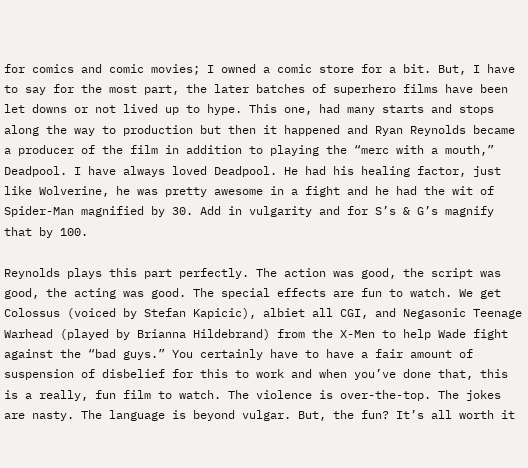for comics and comic movies; I owned a comic store for a bit. But, I have to say for the most part, the later batches of superhero films have been let downs or not lived up to hype. This one, had many starts and stops along the way to production but then it happened and Ryan Reynolds became a producer of the film in addition to playing the “merc with a mouth,” Deadpool. I have always loved Deadpool. He had his healing factor, just like Wolverine, he was pretty awesome in a fight and he had the wit of Spider-Man magnified by 30. Add in vulgarity and for S’s & G’s magnify that by 100.

Reynolds plays this part perfectly. The action was good, the script was good, the acting was good. The special effects are fun to watch. We get Colossus (voiced by Stefan Kapicic), albiet all CGI, and Negasonic Teenage Warhead (played by Brianna Hildebrand) from the X-Men to help Wade fight against the “bad guys.” You certainly have to have a fair amount of suspension of disbelief for this to work and when you’ve done that, this is a really, fun film to watch. The violence is over-the-top. The jokes are nasty. The language is beyond vulgar. But, the fun? It’s all worth it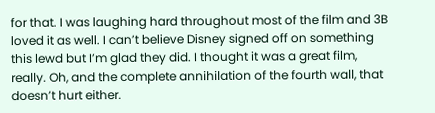for that. I was laughing hard throughout most of the film and 3B loved it as well. I can’t believe Disney signed off on something this lewd but I’m glad they did. I thought it was a great film, really. Oh, and the complete annihilation of the fourth wall, that doesn’t hurt either.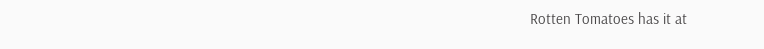Rotten Tomatoes has it at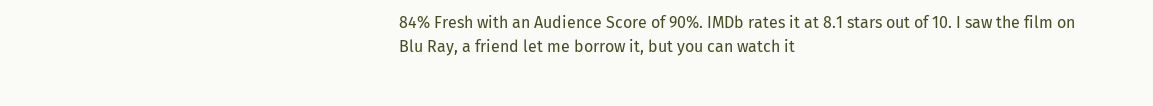84% Fresh with an Audience Score of 90%. IMDb rates it at 8.1 stars out of 10. I saw the film on Blu Ray, a friend let me borrow it, but you can watch it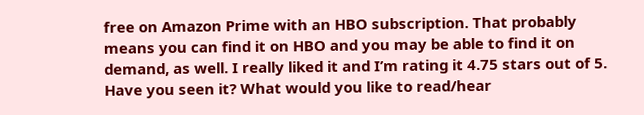free on Amazon Prime with an HBO subscription. That probably means you can find it on HBO and you may be able to find it on demand, as well. I really liked it and I’m rating it 4.75 stars out of 5. Have you seen it? What would you like to read/hear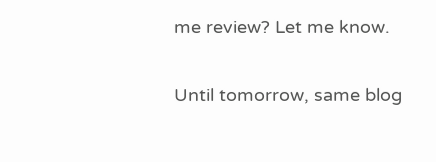me review? Let me know.

Until tomorrow, same blog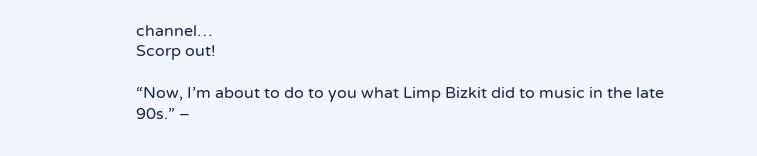channel…
Scorp out!

“Now, I’m about to do to you what Limp Bizkit did to music in the late 90s.” –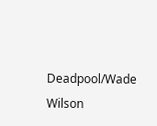Deadpool/Wade Wilson